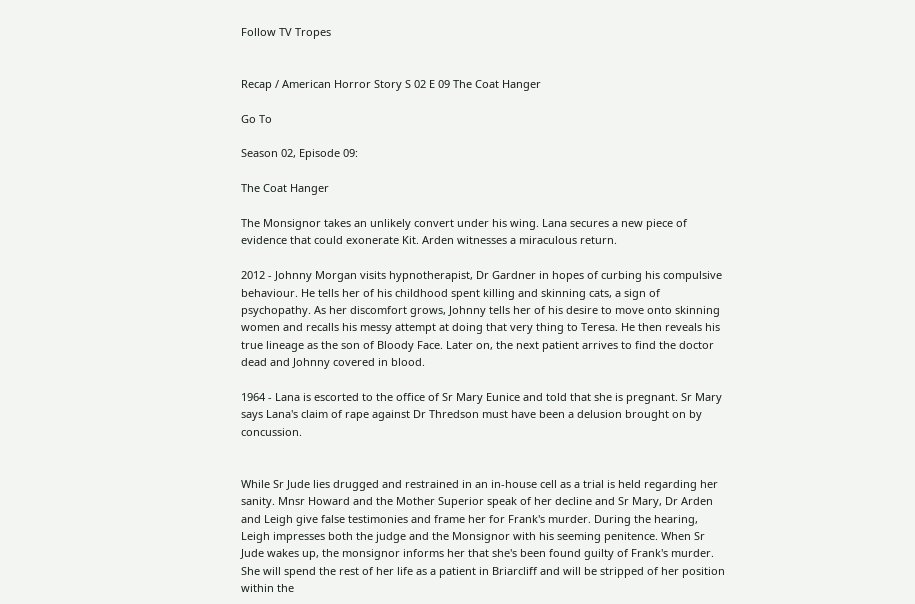Follow TV Tropes


Recap / American Horror Story S 02 E 09 The Coat Hanger

Go To

Season 02, Episode 09:

The Coat Hanger

The Monsignor takes an unlikely convert under his wing. Lana secures a new piece of evidence that could exonerate Kit. Arden witnesses a miraculous return.

2012 - Johnny Morgan visits hypnotherapist, Dr Gardner in hopes of curbing his compulsive behaviour. He tells her of his childhood spent killing and skinning cats, a sign of psychopathy. As her discomfort grows, Johnny tells her of his desire to move onto skinning women and recalls his messy attempt at doing that very thing to Teresa. He then reveals his true lineage as the son of Bloody Face. Later on, the next patient arrives to find the doctor dead and Johnny covered in blood.

1964 - Lana is escorted to the office of Sr Mary Eunice and told that she is pregnant. Sr Mary says Lana's claim of rape against Dr Thredson must have been a delusion brought on by concussion.


While Sr Jude lies drugged and restrained in an in-house cell as a trial is held regarding her sanity. Mnsr Howard and the Mother Superior speak of her decline and Sr Mary, Dr Arden and Leigh give false testimonies and frame her for Frank's murder. During the hearing, Leigh impresses both the judge and the Monsignor with his seeming penitence. When Sr Jude wakes up, the monsignor informs her that she's been found guilty of Frank's murder. She will spend the rest of her life as a patient in Briarcliff and will be stripped of her position within the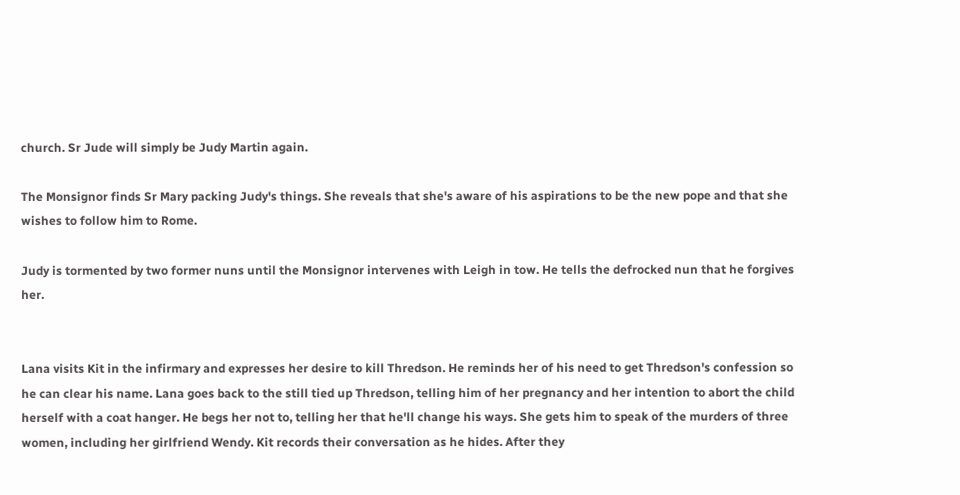church. Sr Jude will simply be Judy Martin again.

The Monsignor finds Sr Mary packing Judy's things. She reveals that she's aware of his aspirations to be the new pope and that she wishes to follow him to Rome.

Judy is tormented by two former nuns until the Monsignor intervenes with Leigh in tow. He tells the defrocked nun that he forgives her.


Lana visits Kit in the infirmary and expresses her desire to kill Thredson. He reminds her of his need to get Thredson's confession so he can clear his name. Lana goes back to the still tied up Thredson, telling him of her pregnancy and her intention to abort the child herself with a coat hanger. He begs her not to, telling her that he'll change his ways. She gets him to speak of the murders of three women, including her girlfriend Wendy. Kit records their conversation as he hides. After they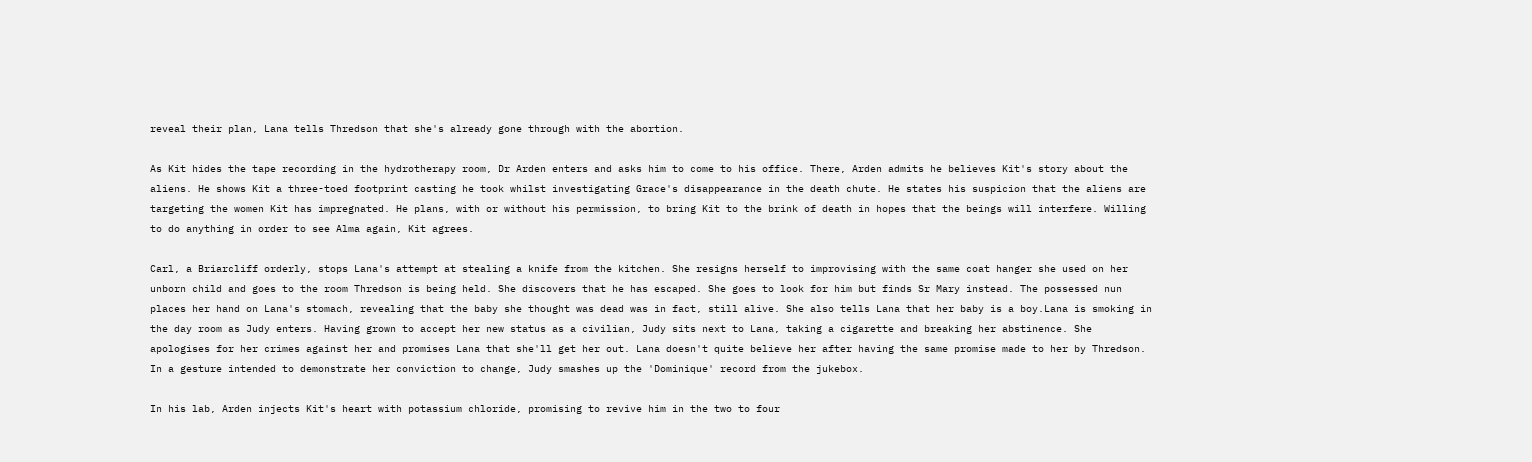reveal their plan, Lana tells Thredson that she's already gone through with the abortion.

As Kit hides the tape recording in the hydrotherapy room, Dr Arden enters and asks him to come to his office. There, Arden admits he believes Kit's story about the aliens. He shows Kit a three-toed footprint casting he took whilst investigating Grace's disappearance in the death chute. He states his suspicion that the aliens are targeting the women Kit has impregnated. He plans, with or without his permission, to bring Kit to the brink of death in hopes that the beings will interfere. Willing to do anything in order to see Alma again, Kit agrees.

Carl, a Briarcliff orderly, stops Lana's attempt at stealing a knife from the kitchen. She resigns herself to improvising with the same coat hanger she used on her unborn child and goes to the room Thredson is being held. She discovers that he has escaped. She goes to look for him but finds Sr Mary instead. The possessed nun places her hand on Lana's stomach, revealing that the baby she thought was dead was in fact, still alive. She also tells Lana that her baby is a boy.Lana is smoking in the day room as Judy enters. Having grown to accept her new status as a civilian, Judy sits next to Lana, taking a cigarette and breaking her abstinence. She apologises for her crimes against her and promises Lana that she'll get her out. Lana doesn't quite believe her after having the same promise made to her by Thredson. In a gesture intended to demonstrate her conviction to change, Judy smashes up the 'Dominique' record from the jukebox.

In his lab, Arden injects Kit's heart with potassium chloride, promising to revive him in the two to four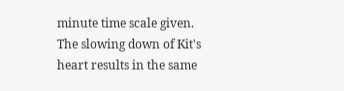minute time scale given. The slowing down of Kit's heart results in the same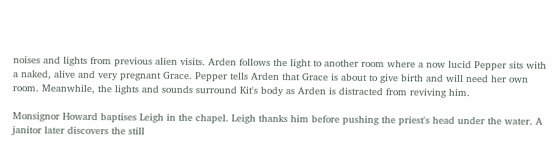noises and lights from previous alien visits. Arden follows the light to another room where a now lucid Pepper sits with a naked, alive and very pregnant Grace. Pepper tells Arden that Grace is about to give birth and will need her own room. Meanwhile, the lights and sounds surround Kit's body as Arden is distracted from reviving him.

Monsignor Howard baptises Leigh in the chapel. Leigh thanks him before pushing the priest's head under the water. A janitor later discovers the still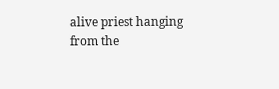alive priest hanging from the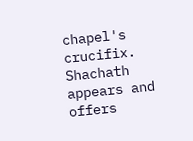chapel's crucifix. Shachath appears and offers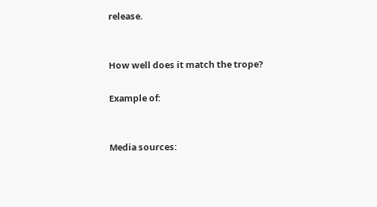release.


How well does it match the trope?

Example of:


Media sources: